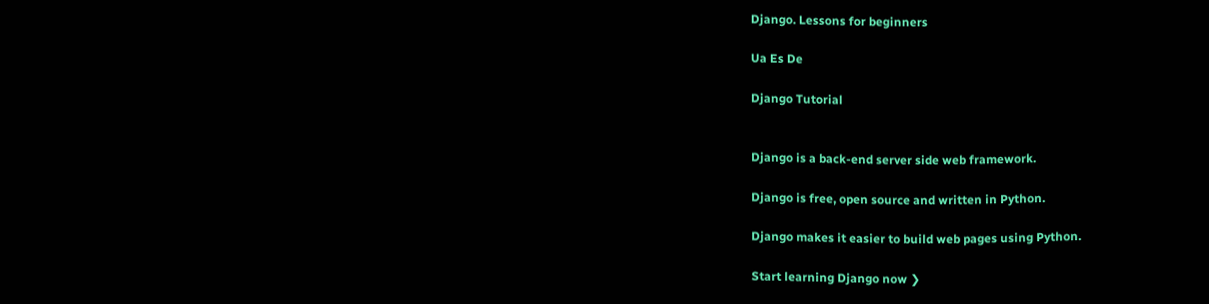Django. Lessons for beginners

Ua Es De

Django Tutorial


Django is a back-end server side web framework.

Django is free, open source and written in Python.

Django makes it easier to build web pages using Python.

Start learning Django now ❯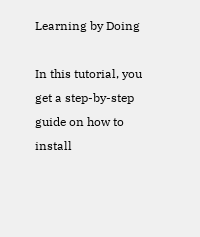Learning by Doing

In this tutorial, you get a step-by-step guide on how to install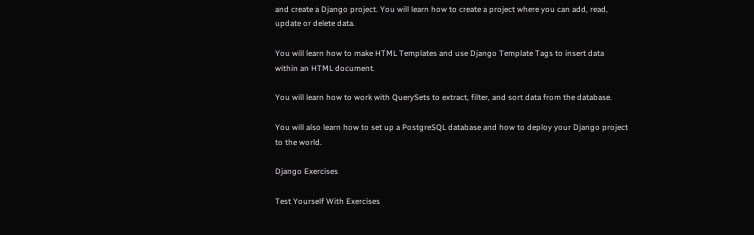and create a Django project. You will learn how to create a project where you can add, read, update or delete data.

You will learn how to make HTML Templates and use Django Template Tags to insert data within an HTML document.

You will learn how to work with QuerySets to extract, filter, and sort data from the database.

You will also learn how to set up a PostgreSQL database and how to deploy your Django project to the world.

Django Exercises

Test Yourself With Exercises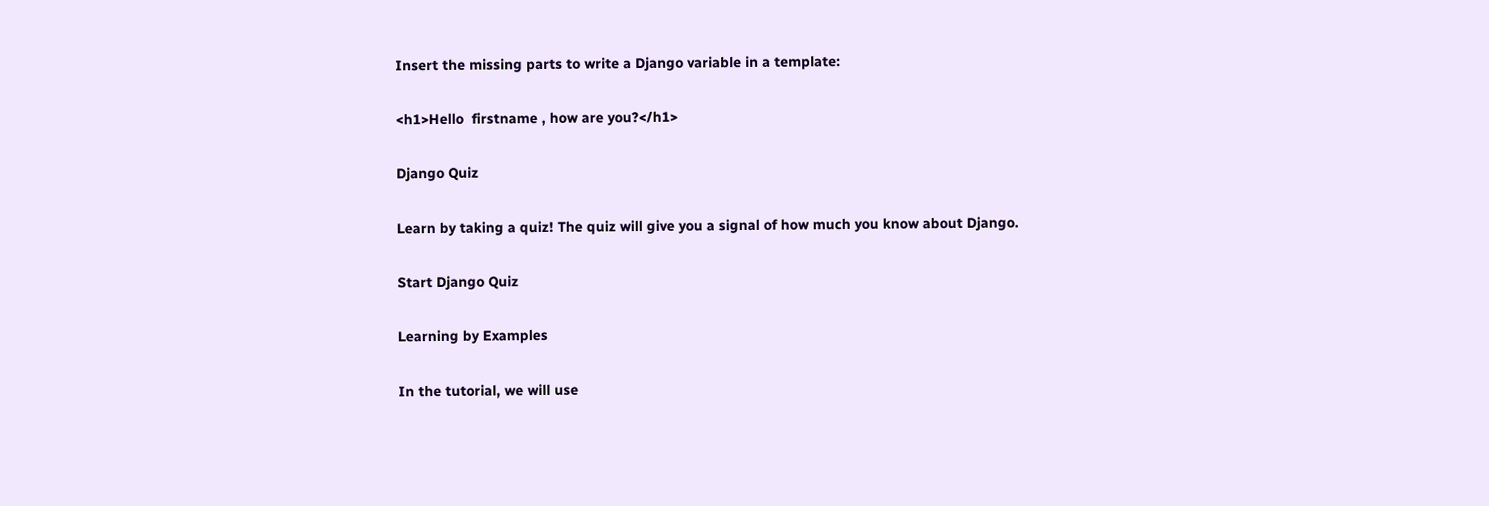Insert the missing parts to write a Django variable in a template:

<h1>Hello  firstname , how are you?</h1>

Django Quiz

Learn by taking a quiz! The quiz will give you a signal of how much you know about Django.

Start Django Quiz

Learning by Examples

In the tutorial, we will use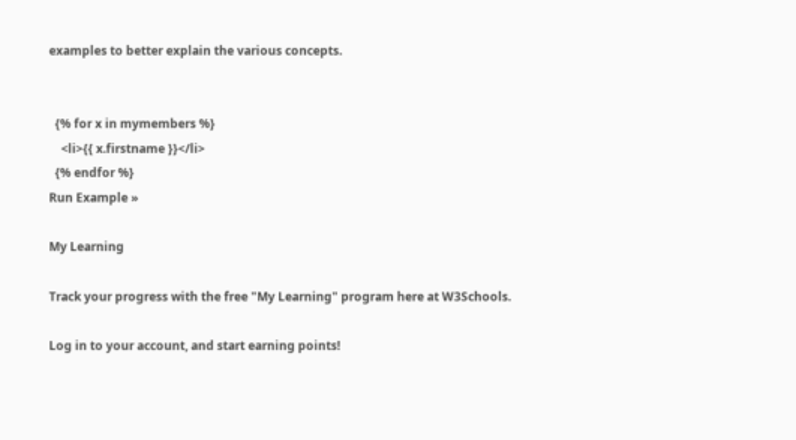examples to better explain the various concepts.


  {% for x in mymembers %}
    <li>{{ x.firstname }}</li>
  {% endfor %}
Run Example »

My Learning

Track your progress with the free "My Learning" program here at W3Schools.

Log in to your account, and start earning points!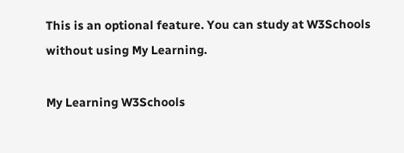This is an optional feature. You can study at W3Schools without using My Learning.

My Learning W3Schools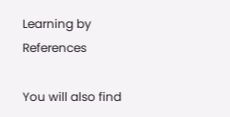Learning by References

You will also find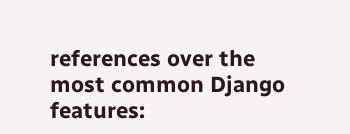references over the most common Django features: